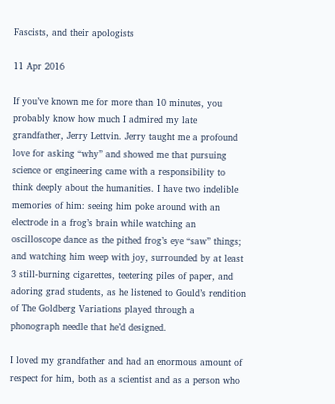Fascists, and their apologists

11 Apr 2016

If you’ve known me for more than 10 minutes, you probably know how much I admired my late grandfather, Jerry Lettvin. Jerry taught me a profound love for asking “why” and showed me that pursuing science or engineering came with a responsibility to think deeply about the humanities. I have two indelible memories of him: seeing him poke around with an electrode in a frog’s brain while watching an oscilloscope dance as the pithed frog’s eye “saw” things; and watching him weep with joy, surrounded by at least 3 still-burning cigarettes, teetering piles of paper, and adoring grad students, as he listened to Gould’s rendition of The Goldberg Variations played through a phonograph needle that he’d designed.

I loved my grandfather and had an enormous amount of respect for him, both as a scientist and as a person who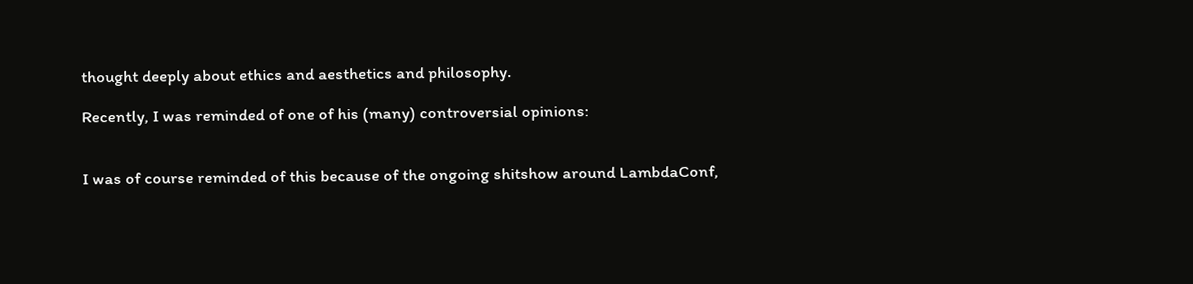thought deeply about ethics and aesthetics and philosophy.

Recently, I was reminded of one of his (many) controversial opinions:


I was of course reminded of this because of the ongoing shitshow around LambdaConf,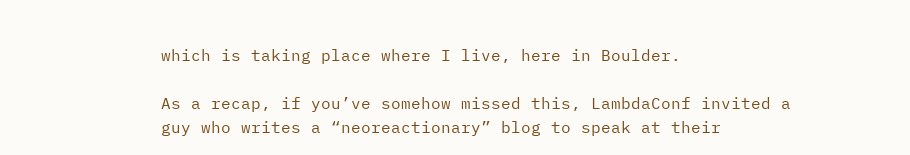which is taking place where I live, here in Boulder.

As a recap, if you’ve somehow missed this, LambdaConf invited a guy who writes a “neoreactionary” blog to speak at their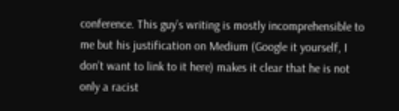conference. This guy’s writing is mostly incomprehensible to me but his justification on Medium (Google it yourself, I don’t want to link to it here) makes it clear that he is not only a racist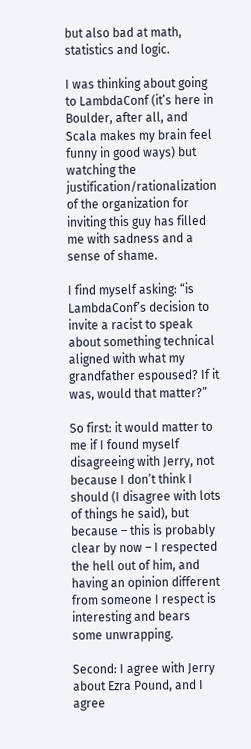but also bad at math, statistics and logic.

I was thinking about going to LambdaConf (it’s here in Boulder, after all, and Scala makes my brain feel funny in good ways) but watching the justification/rationalization of the organization for inviting this guy has filled me with sadness and a sense of shame.

I find myself asking: “is LambdaConf’s decision to invite a racist to speak about something technical aligned with what my grandfather espoused? If it was, would that matter?”

So first: it would matter to me if I found myself disagreeing with Jerry, not because I don’t think I should (I disagree with lots of things he said), but because – this is probably clear by now – I respected the hell out of him, and having an opinion different from someone I respect is interesting and bears some unwrapping.

Second: I agree with Jerry about Ezra Pound, and I agree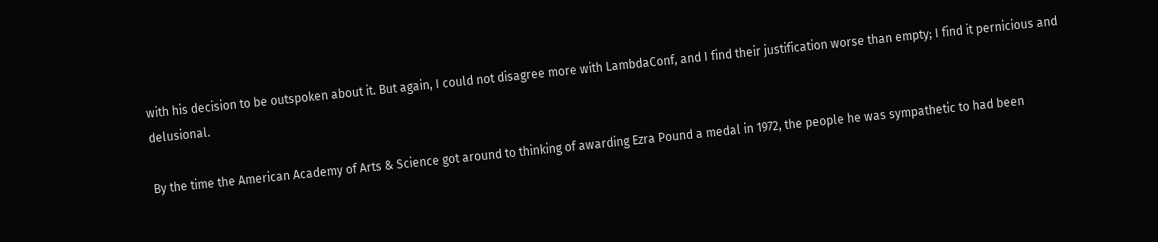with his decision to be outspoken about it. But again, I could not disagree more with LambdaConf, and I find their justification worse than empty; I find it pernicious and delusional.

By the time the American Academy of Arts & Science got around to thinking of awarding Ezra Pound a medal in 1972, the people he was sympathetic to had been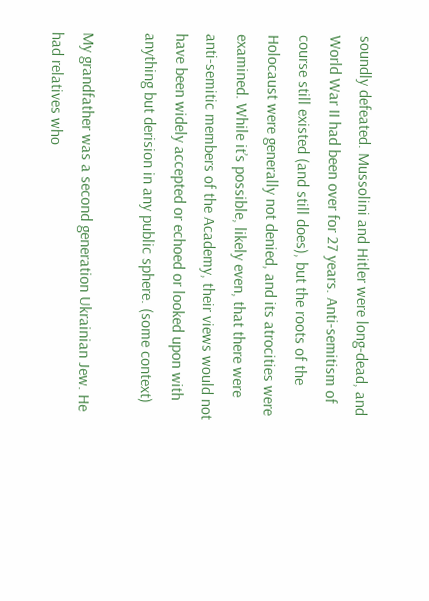soundly defeated. Mussolini and Hitler were long-dead, and World War II had been over for 27 years. Anti-semitism of course still existed (and still does), but the roots of the Holocaust were generally not denied, and its atrocities were examined. While it’s possible, likely even, that there were anti-semitic members of the Academy, their views would not have been widely accepted or echoed or looked upon with anything but derision in any public sphere. (some context)

My grandfather was a second generation Ukrainian Jew. He had relatives who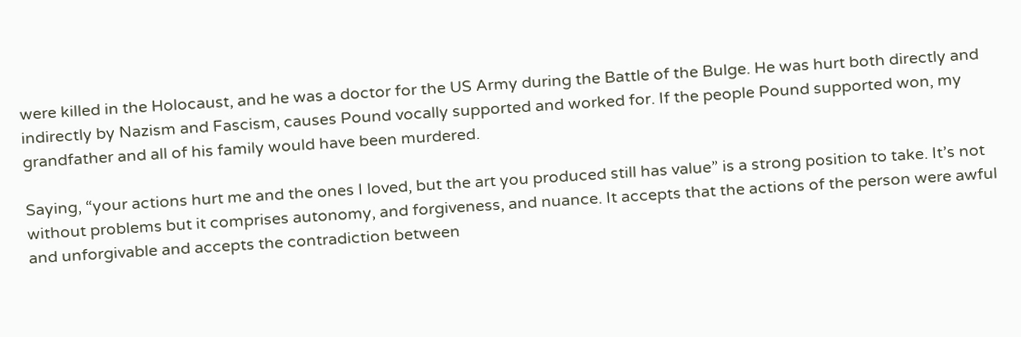were killed in the Holocaust, and he was a doctor for the US Army during the Battle of the Bulge. He was hurt both directly and indirectly by Nazism and Fascism, causes Pound vocally supported and worked for. If the people Pound supported won, my grandfather and all of his family would have been murdered.

Saying, “your actions hurt me and the ones I loved, but the art you produced still has value” is a strong position to take. It’s not without problems but it comprises autonomy, and forgiveness, and nuance. It accepts that the actions of the person were awful and unforgivable and accepts the contradiction between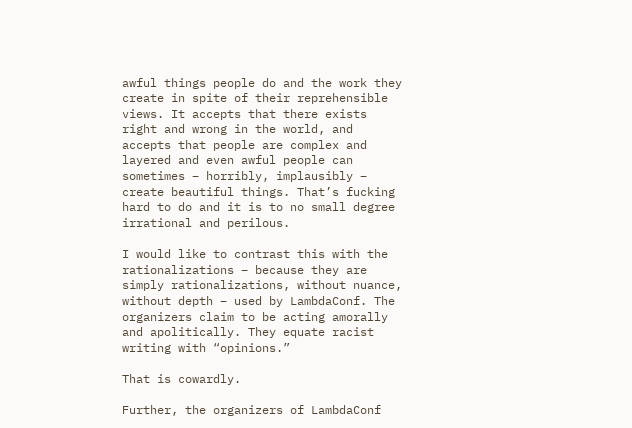awful things people do and the work they create in spite of their reprehensible views. It accepts that there exists right and wrong in the world, and accepts that people are complex and layered and even awful people can sometimes – horribly, implausibly – create beautiful things. That’s fucking hard to do and it is to no small degree irrational and perilous.

I would like to contrast this with the rationalizations – because they are simply rationalizations, without nuance, without depth – used by LambdaConf. The organizers claim to be acting amorally and apolitically. They equate racist writing with “opinions.”

That is cowardly.

Further, the organizers of LambdaConf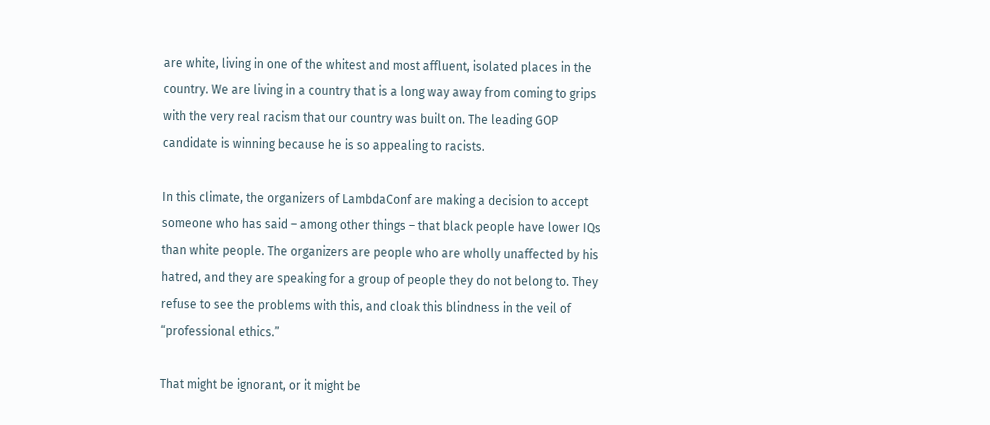are white, living in one of the whitest and most affluent, isolated places in the country. We are living in a country that is a long way away from coming to grips with the very real racism that our country was built on. The leading GOP candidate is winning because he is so appealing to racists.

In this climate, the organizers of LambdaConf are making a decision to accept someone who has said – among other things – that black people have lower IQs than white people. The organizers are people who are wholly unaffected by his hatred, and they are speaking for a group of people they do not belong to. They refuse to see the problems with this, and cloak this blindness in the veil of “professional ethics.”

That might be ignorant, or it might be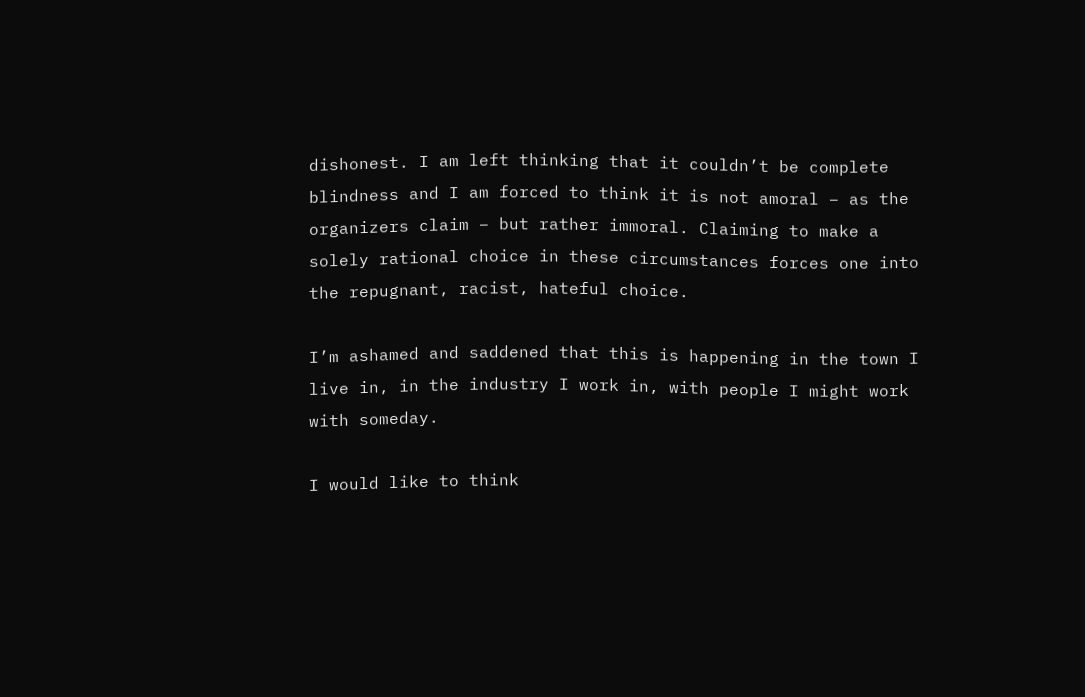dishonest. I am left thinking that it couldn’t be complete blindness and I am forced to think it is not amoral – as the organizers claim – but rather immoral. Claiming to make a solely rational choice in these circumstances forces one into the repugnant, racist, hateful choice.

I’m ashamed and saddened that this is happening in the town I live in, in the industry I work in, with people I might work with someday.

I would like to think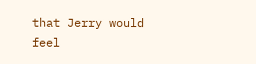that Jerry would feel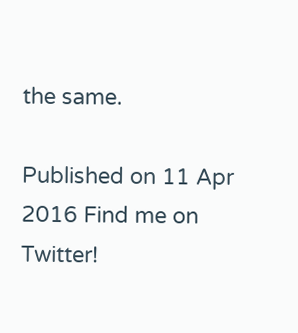the same.

Published on 11 Apr 2016 Find me on Twitter!